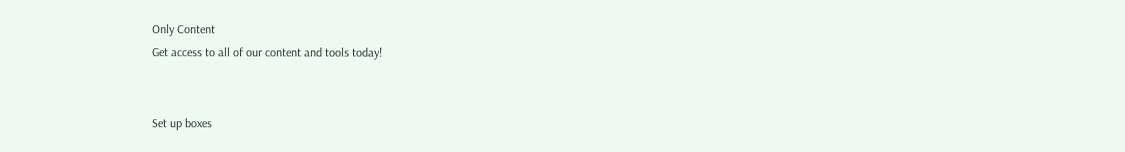Only Content
Get access to all of our content and tools today!


Set up boxes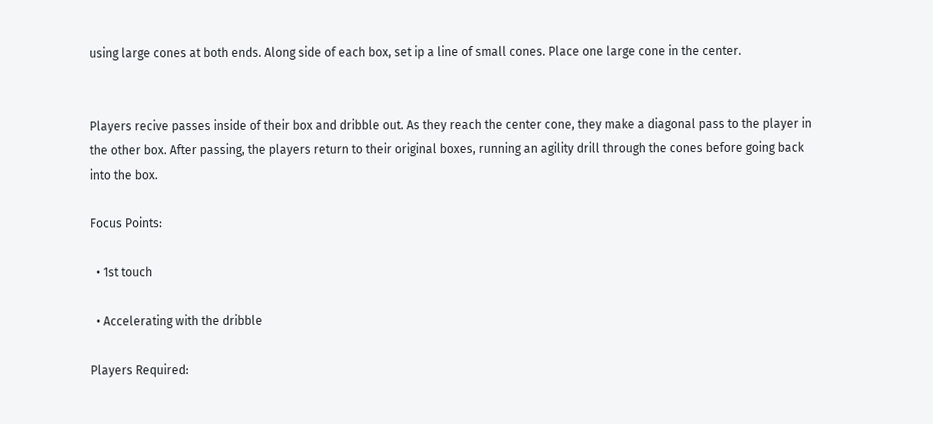using large cones at both ends. Along side of each box, set ip a line of small cones. Place one large cone in the center.


Players recive passes inside of their box and dribble out. As they reach the center cone, they make a diagonal pass to the player in the other box. After passing, the players return to their original boxes, running an agility drill through the cones before going back into the box.

Focus Points:

  • 1st touch

  • Accelerating with the dribble

Players Required: